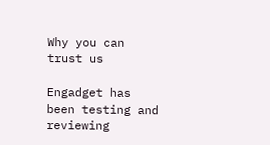Why you can trust us

Engadget has been testing and reviewing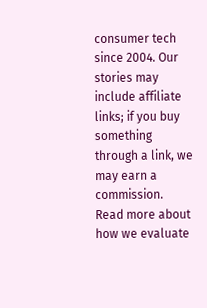consumer tech since 2004. Our stories may include affiliate links; if you buy something through a link, we may earn a commission. Read more about how we evaluate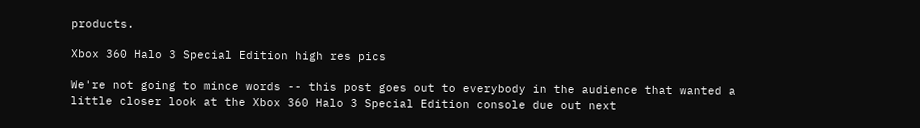products.

Xbox 360 Halo 3 Special Edition high res pics

We're not going to mince words -- this post goes out to everybody in the audience that wanted a little closer look at the Xbox 360 Halo 3 Special Edition console due out next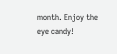month. Enjoy the eye candy!